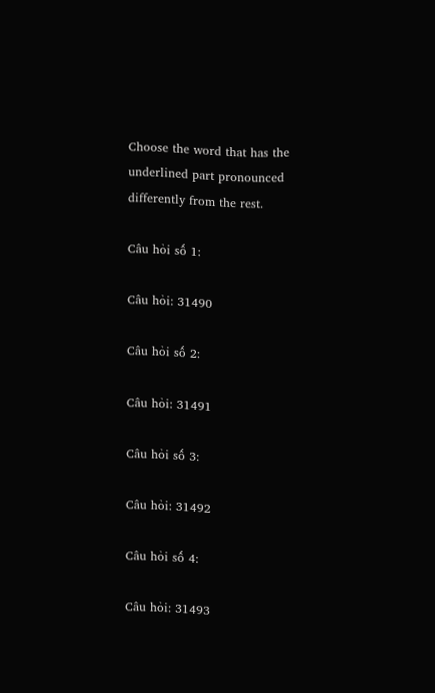Choose the word that has the underlined part pronounced differently from the rest.

Câu hỏi số 1:

Câu hỏi: 31490

Câu hỏi số 2:

Câu hỏi: 31491

Câu hỏi số 3:

Câu hỏi: 31492

Câu hỏi số 4:

Câu hỏi: 31493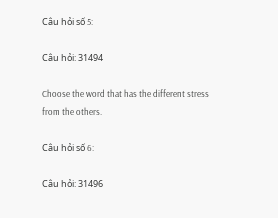Câu hỏi số 5:

Câu hỏi: 31494

Choose the word that has the different stress from the others.

Câu hỏi số 6:

Câu hỏi: 31496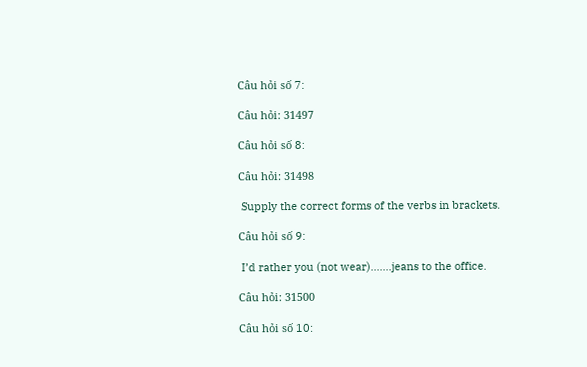Câu hỏi số 7:

Câu hỏi: 31497

Câu hỏi số 8:

Câu hỏi: 31498

 Supply the correct forms of the verbs in brackets.

Câu hỏi số 9:

 I’d rather you (not wear).......jeans to the office.

Câu hỏi: 31500

Câu hỏi số 10: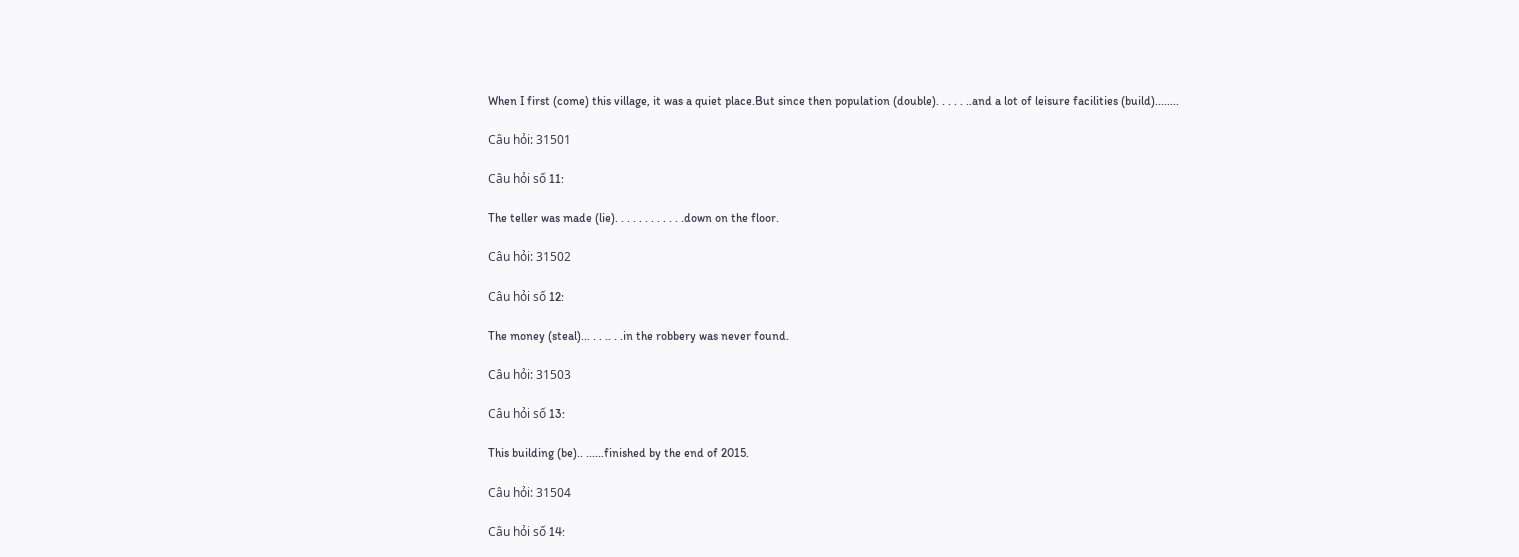When I first (come) this village, it was a quiet place.But since then population (double). . . . . ..and a lot of leisure facilities (build)........

Câu hỏi: 31501

Câu hỏi số 11:

The teller was made (lie). . . . . . . . . . . .down on the floor.

Câu hỏi: 31502

Câu hỏi số 12:

The money (steal)... . . .. . .in the robbery was never found.

Câu hỏi: 31503

Câu hỏi số 13:

This building (be).. ......finished by the end of 2015.

Câu hỏi: 31504

Câu hỏi số 14: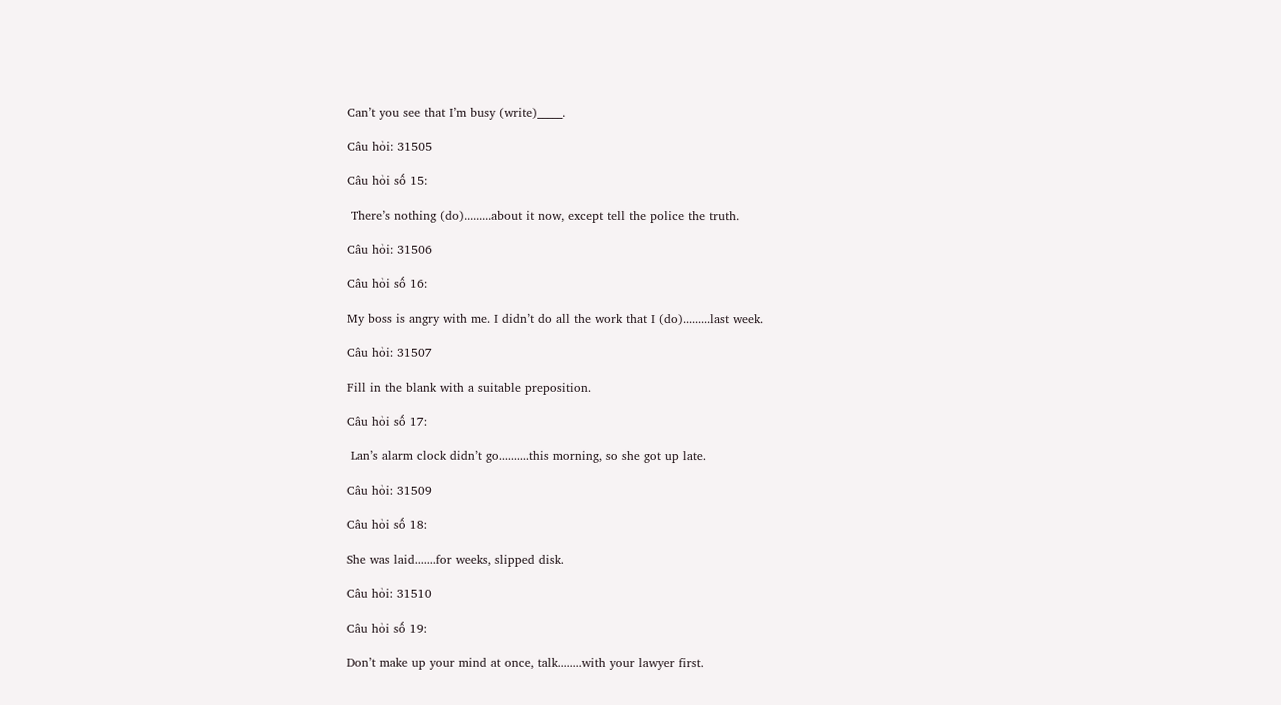Can’t you see that I’m busy (write)_____.

Câu hỏi: 31505

Câu hỏi số 15:

 There’s nothing (do).........about it now, except tell the police the truth.

Câu hỏi: 31506

Câu hỏi số 16:

My boss is angry with me. I didn’t do all the work that I (do).........last week.

Câu hỏi: 31507

Fill in the blank with a suitable preposition.

Câu hỏi số 17:

 Lan’s alarm clock didn’t go..........this morning, so she got up late.

Câu hỏi: 31509

Câu hỏi số 18:

She was laid.......for weeks, slipped disk.

Câu hỏi: 31510

Câu hỏi số 19:

Don’t make up your mind at once, talk........with your lawyer first.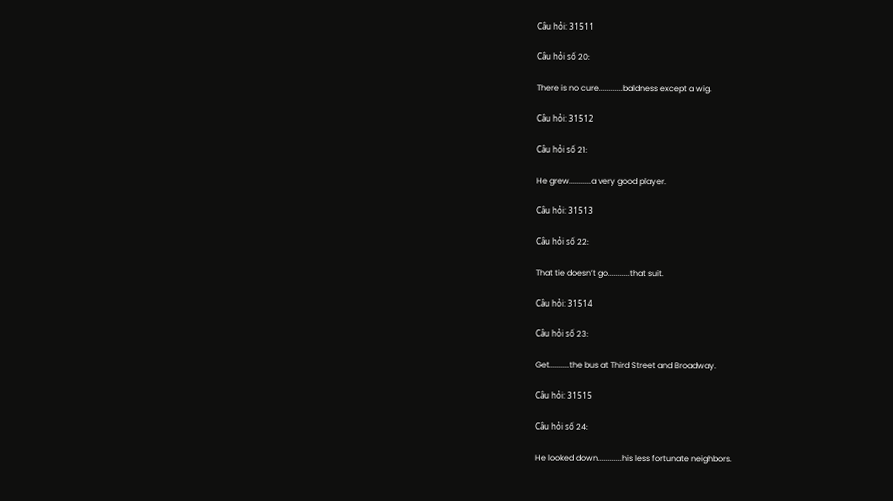Câu hỏi: 31511

Câu hỏi số 20:

There is no cure............baldness except a wig.

Câu hỏi: 31512

Câu hỏi số 21:

He grew...........a very good player.

Câu hỏi: 31513

Câu hỏi số 22:

That tie doesn’t go...........that suit.

Câu hỏi: 31514

Câu hỏi số 23:

Get..........the bus at Third Street and Broadway.

Câu hỏi: 31515

Câu hỏi số 24:

He looked down............his less fortunate neighbors.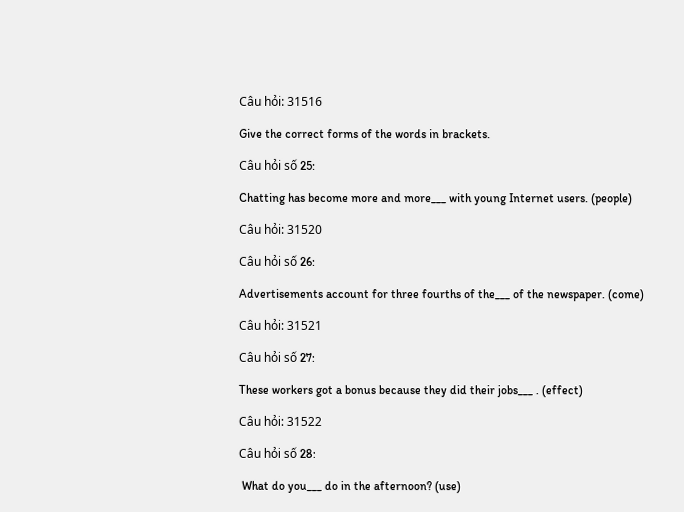Câu hỏi: 31516

Give the correct forms of the words in brackets.

Câu hỏi số 25:

Chatting has become more and more___ with young Internet users. (people)

Câu hỏi: 31520

Câu hỏi số 26:

Advertisements account for three fourths of the___ of the newspaper. (come)

Câu hỏi: 31521

Câu hỏi số 27:

These workers got a bonus because they did their jobs___ . (effect)

Câu hỏi: 31522

Câu hỏi số 28:

 What do you___ do in the afternoon? (use)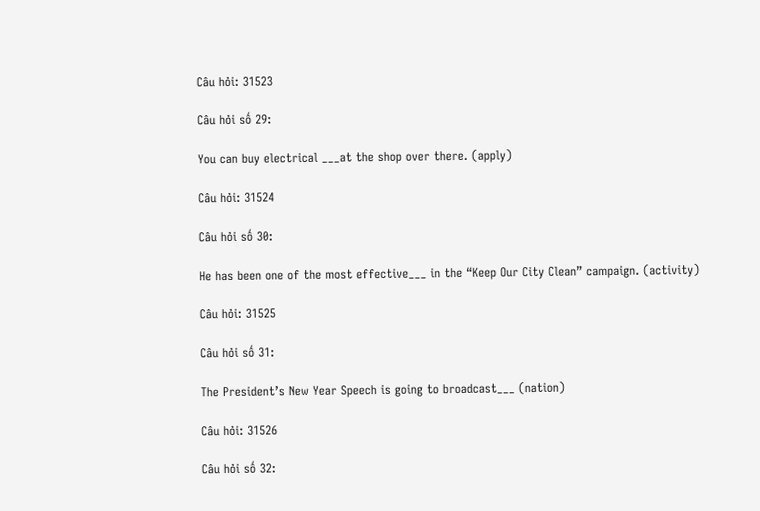Câu hỏi: 31523

Câu hỏi số 29:

You can buy electrical ___at the shop over there. (apply)

Câu hỏi: 31524

Câu hỏi số 30:

He has been one of the most effective___ in the “Keep Our City Clean” campaign. (activity)

Câu hỏi: 31525

Câu hỏi số 31:

The President’s New Year Speech is going to broadcast___ (nation)

Câu hỏi: 31526

Câu hỏi số 32: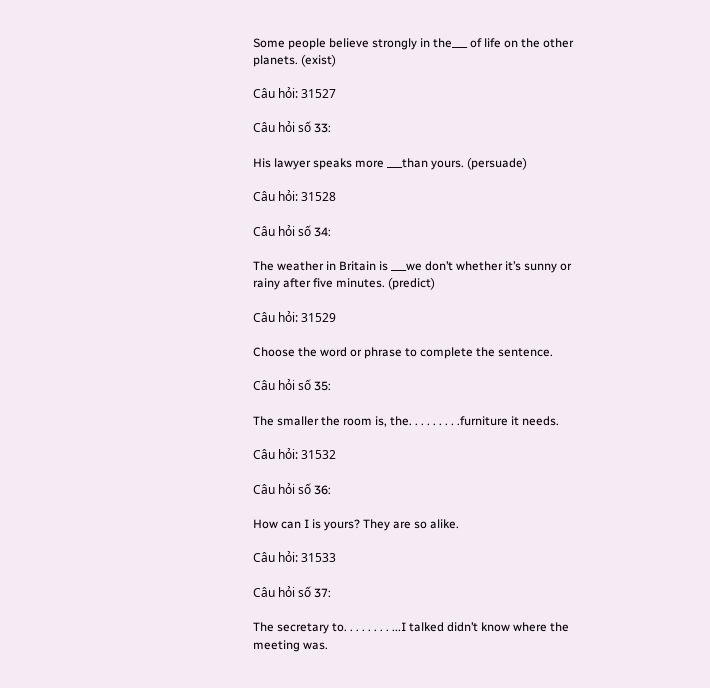Some people believe strongly in the___ of life on the other planets. (exist)

Câu hỏi: 31527

Câu hỏi số 33:

His lawyer speaks more ___than yours. (persuade)

Câu hỏi: 31528

Câu hỏi số 34:

The weather in Britain is ___we don’t whether it’s sunny or rainy after five minutes. (predict)

Câu hỏi: 31529

Choose the word or phrase to complete the sentence.

Câu hỏi số 35:

The smaller the room is, the. . . . . . . . .furniture it needs.

Câu hỏi: 31532

Câu hỏi số 36:

How can I is yours? They are so alike.

Câu hỏi: 31533

Câu hỏi số 37:

The secretary to. . . . . . . . ...I talked didn’t know where the meeting was.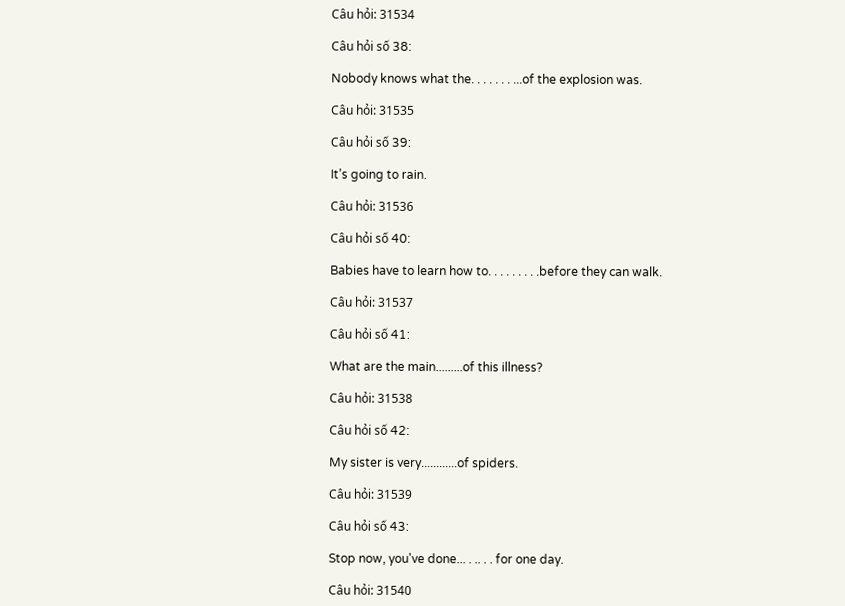Câu hỏi: 31534

Câu hỏi số 38:

Nobody knows what the. . . . . . . ...of the explosion was.

Câu hỏi: 31535

Câu hỏi số 39:

It’s going to rain.

Câu hỏi: 31536

Câu hỏi số 40:

Babies have to learn how to. . . . . . . . .before they can walk.

Câu hỏi: 31537

Câu hỏi số 41:

What are the main.........of this illness?

Câu hỏi: 31538

Câu hỏi số 42:

My sister is very............of spiders.

Câu hỏi: 31539

Câu hỏi số 43:

Stop now, you've done... . .. . . for one day.

Câu hỏi: 31540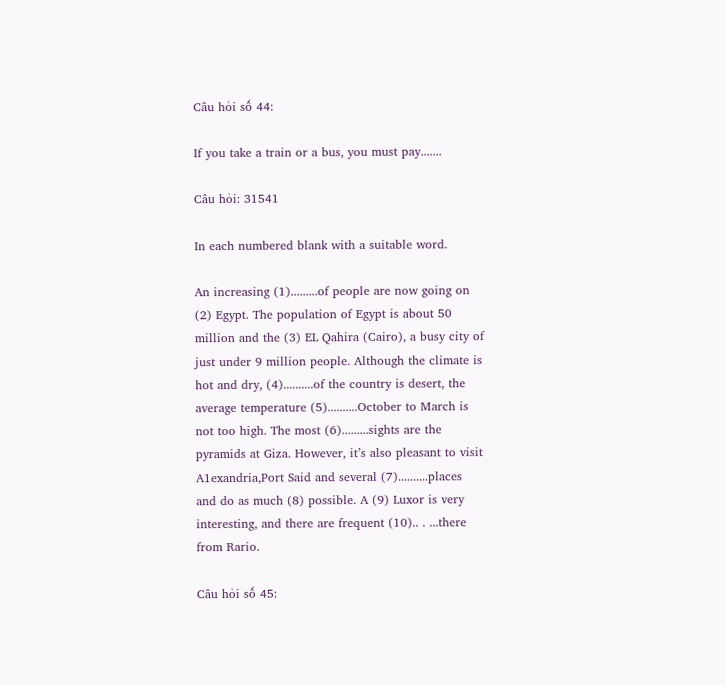Câu hỏi số 44:

If you take a train or a bus, you must pay.......

Câu hỏi: 31541

In each numbered blank with a suitable word.

An increasing (1).........of people are now going on (2) Egypt. The population of Egypt is about 50 million and the (3) EL Qahira (Cairo), a busy city of just under 9 million people. Although the climate is hot and dry, (4)..........of the country is desert, the average temperature (5)..........October to March is not too high. The most (6).........sights are the pyramids at Giza. However, it’s also pleasant to visit A1exandria,Port Said and several (7)..........places and do as much (8) possible. A (9) Luxor is very interesting, and there are frequent (10).. . ...there from Rario.

Câu hỏi số 45: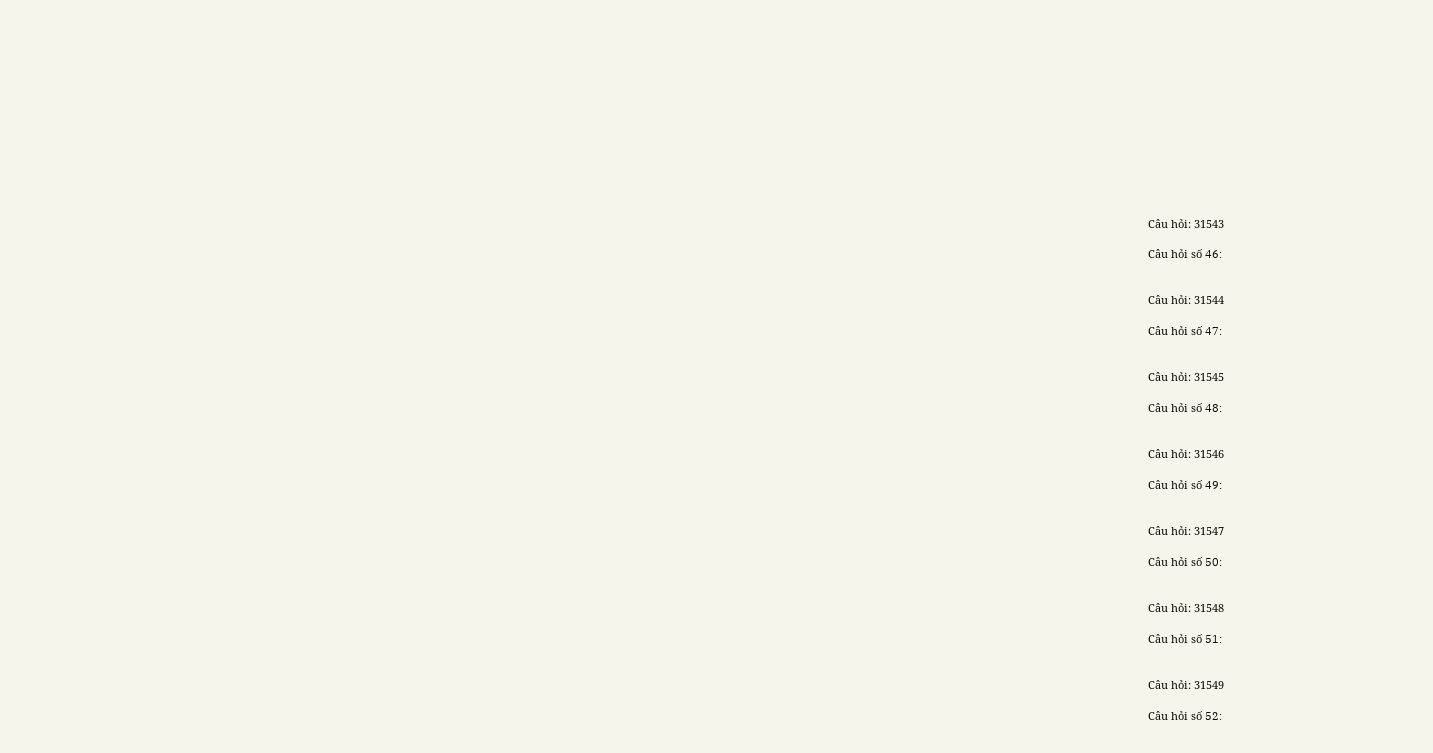Câu hỏi: 31543

Câu hỏi số 46:


Câu hỏi: 31544

Câu hỏi số 47:


Câu hỏi: 31545

Câu hỏi số 48:


Câu hỏi: 31546

Câu hỏi số 49:


Câu hỏi: 31547

Câu hỏi số 50:


Câu hỏi: 31548

Câu hỏi số 51:


Câu hỏi: 31549

Câu hỏi số 52: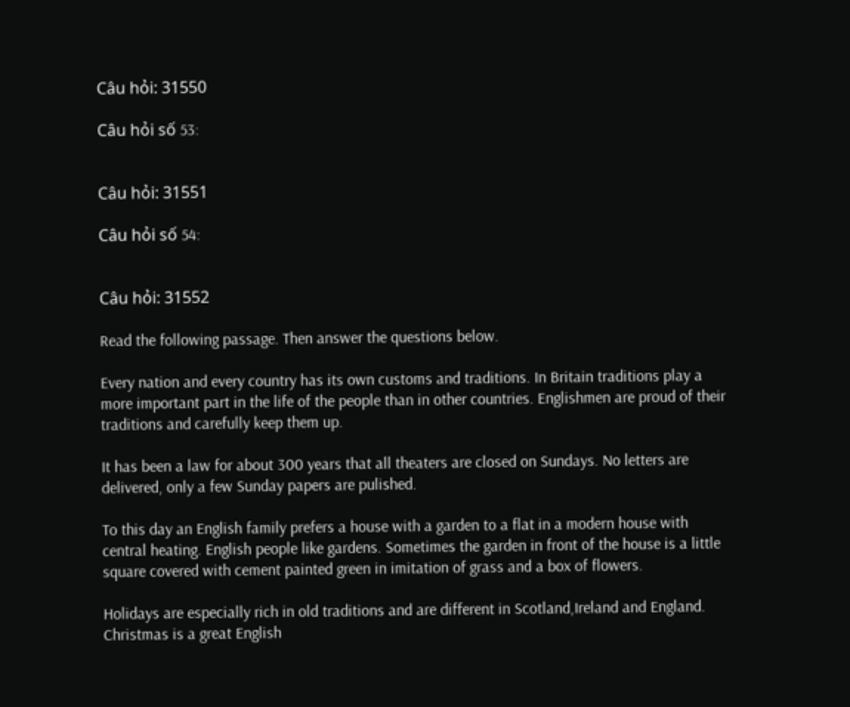Câu hỏi: 31550

Câu hỏi số 53:


Câu hỏi: 31551

Câu hỏi số 54:


Câu hỏi: 31552

Read the following passage. Then answer the questions below.

Every nation and every country has its own customs and traditions. In Britain traditions play a more important part in the life of the people than in other countries. Englishmen are proud of their traditions and carefully keep them up.

It has been a law for about 300 years that all theaters are closed on Sundays. No letters are delivered, only a few Sunday papers are pulished.

To this day an English family prefers a house with a garden to a flat in a modern house with central heating. English people like gardens. Sometimes the garden in front of the house is a little square covered with cement painted green in imitation of grass and a box of flowers.

Holidays are especially rich in old traditions and are different in Scotland,Ireland and England. Christmas is a great English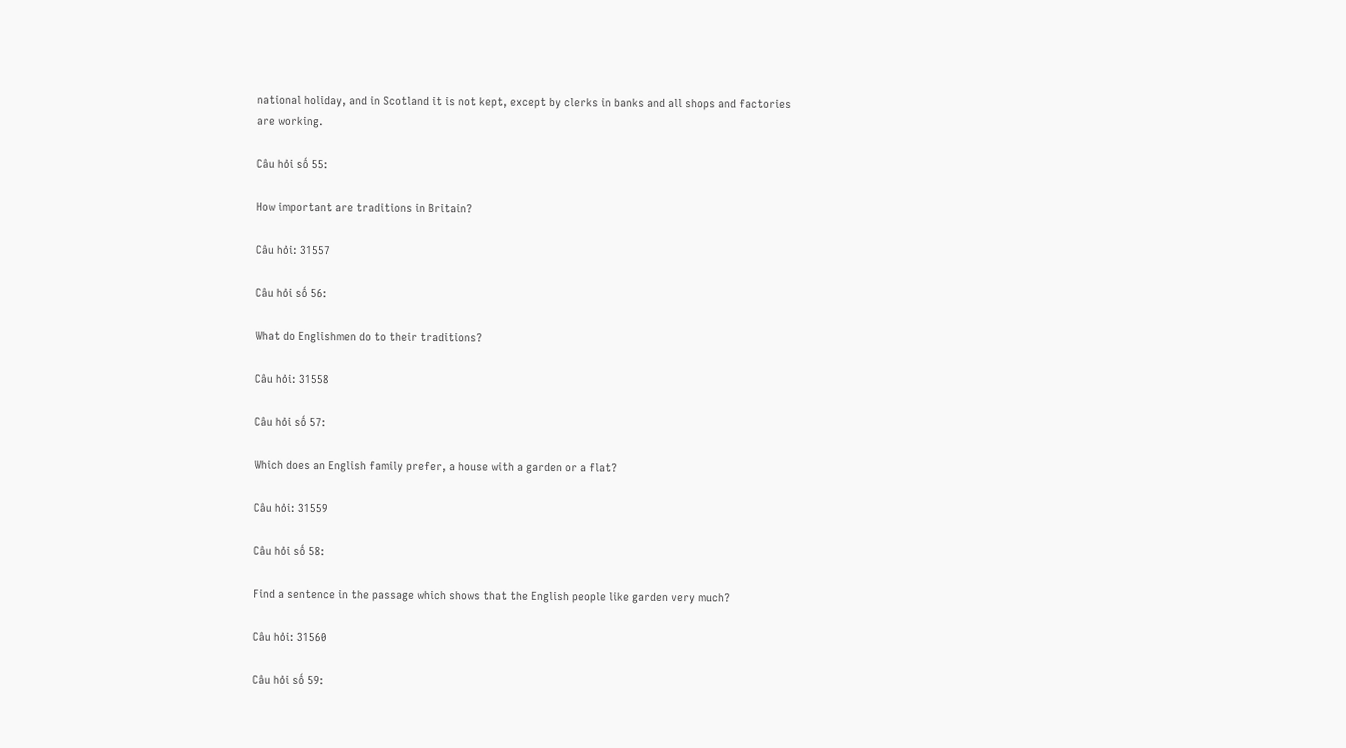national holiday, and in Scotland it is not kept, except by clerks in banks and all shops and factories are working.

Câu hỏi số 55:

How important are traditions in Britain?

Câu hỏi: 31557

Câu hỏi số 56:

What do Englishmen do to their traditions?

Câu hỏi: 31558

Câu hỏi số 57:

Which does an English family prefer, a house with a garden or a flat?

Câu hỏi: 31559

Câu hỏi số 58:

Find a sentence in the passage which shows that the English people like garden very much?

Câu hỏi: 31560

Câu hỏi số 59: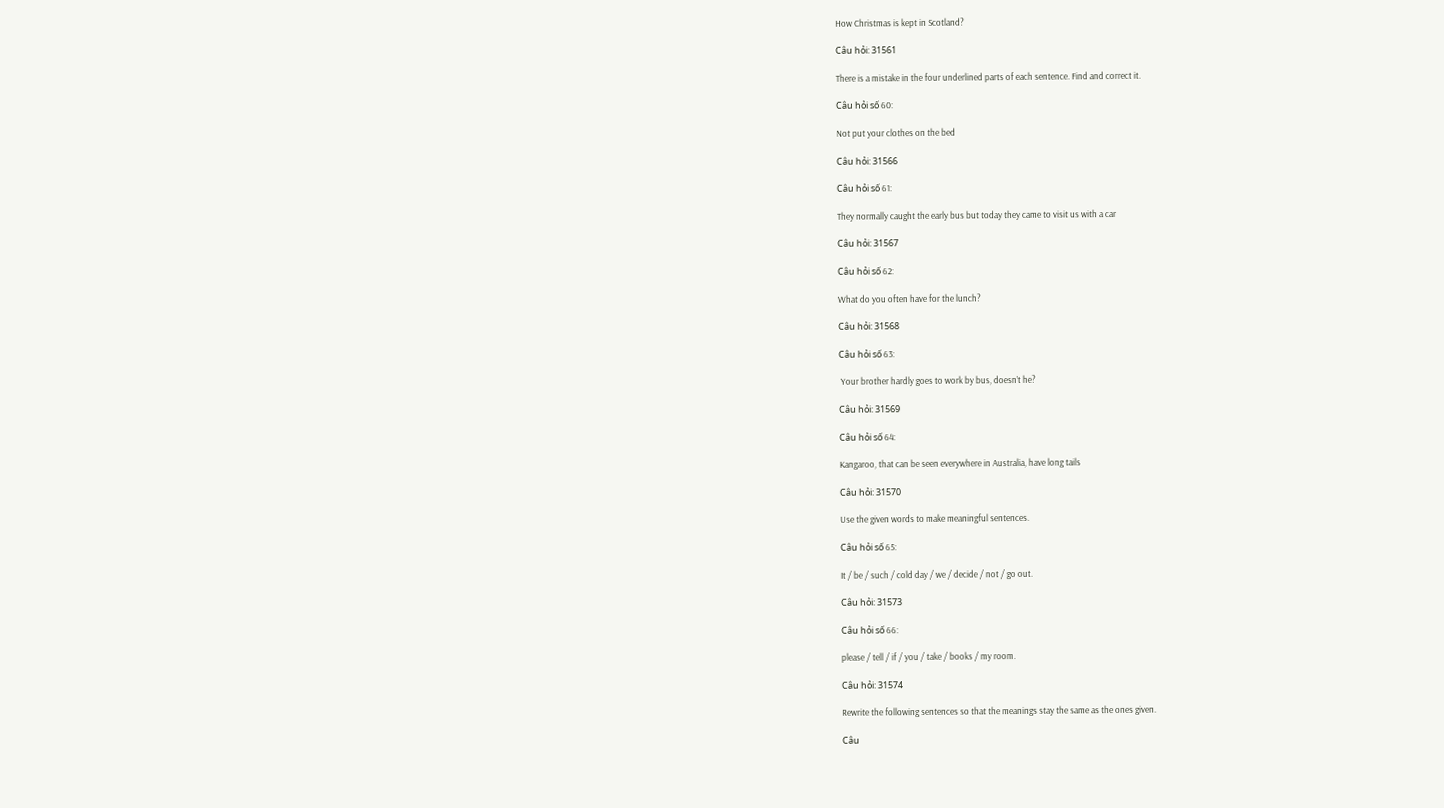How Christmas is kept in Scotland?

Câu hỏi: 31561

There is a mistake in the four underlined parts of each sentence. Find and correct it.

Câu hỏi số 60:

Not put your clothes on the bed

Câu hỏi: 31566

Câu hỏi số 61:

They normally caught the early bus but today they came to visit us with a car

Câu hỏi: 31567

Câu hỏi số 62:

What do you often have for the lunch?

Câu hỏi: 31568

Câu hỏi số 63:

 Your brother hardly goes to work by bus, doesn’t he?

Câu hỏi: 31569

Câu hỏi số 64:

Kangaroo, that can be seen everywhere in Australia, have long tails

Câu hỏi: 31570

Use the given words to make meaningful sentences.

Câu hỏi số 65:

It / be / such / cold day / we / decide / not / go out.

Câu hỏi: 31573

Câu hỏi số 66:

please / tell / if / you / take / books / my room.

Câu hỏi: 31574

Rewrite the following sentences so that the meanings stay the same as the ones given.

Câu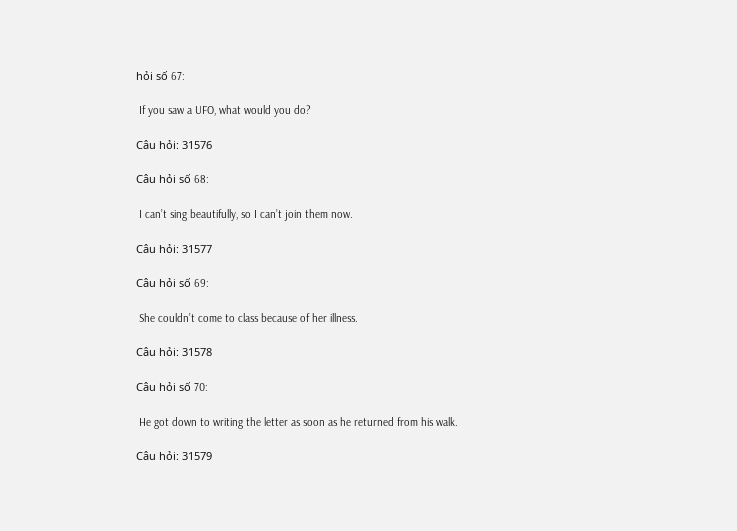hỏi số 67:

 If you saw a UFO, what would you do?

Câu hỏi: 31576

Câu hỏi số 68:

 I can’t sing beautifully, so I can’t join them now.

Câu hỏi: 31577

Câu hỏi số 69:

 She couldn’t come to class because of her illness.

Câu hỏi: 31578

Câu hỏi số 70:

 He got down to writing the letter as soon as he returned from his walk.

Câu hỏi: 31579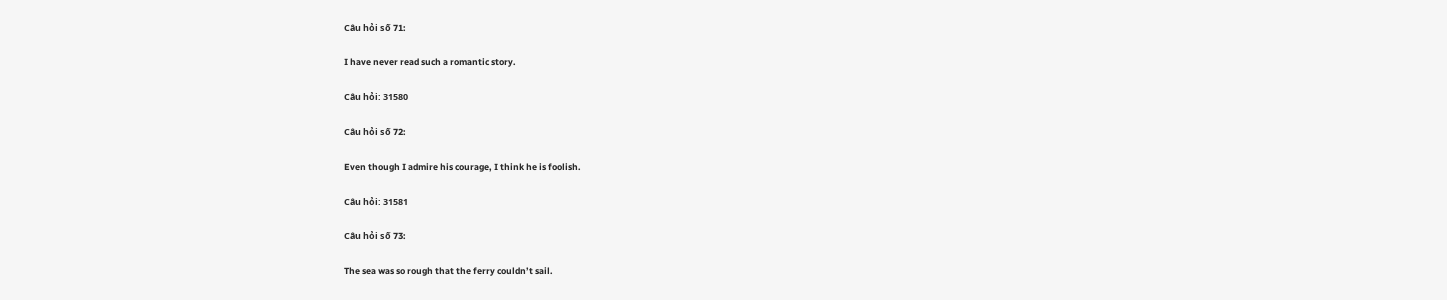Câu hỏi số 71:

I have never read such a romantic story.

Câu hỏi: 31580

Câu hỏi số 72:

Even though I admire his courage, I think he is foolish.

Câu hỏi: 31581

Câu hỏi số 73:

The sea was so rough that the ferry couldn’t sail.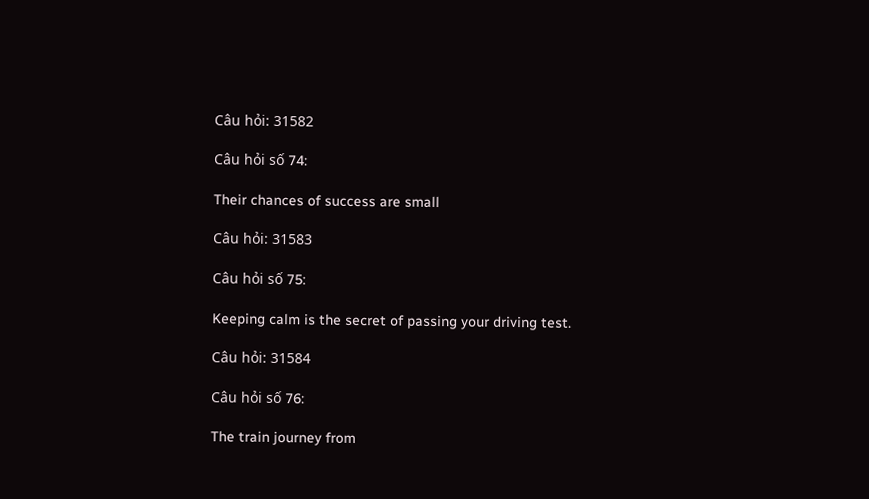Câu hỏi: 31582

Câu hỏi số 74:

Their chances of success are small

Câu hỏi: 31583

Câu hỏi số 75:

Keeping calm is the secret of passing your driving test.

Câu hỏi: 31584

Câu hỏi số 76:

The train journey from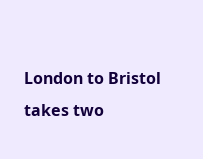London to Bristol takes two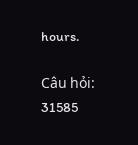hours.

Câu hỏi: 31585